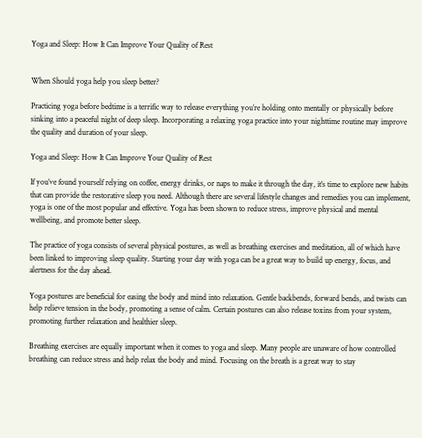Yoga and Sleep: How It Can Improve Your Quality of Rest


When Should yoga help you sleep better?

Practicing yoga before bedtime is a terrific way to release everything you’re holding onto mentally or physically before sinking into a peaceful night of deep sleep. Incorporating a relaxing yoga practice into your nighttime routine may improve the quality and duration of your sleep.

Yoga and Sleep: How It Can Improve Your Quality of Rest

If you’ve found yourself relying on coffee, energy drinks, or naps to make it through the day, it’s time to explore new habits that can provide the restorative sleep you need. Although there are several lifestyle changes and remedies you can implement, yoga is one of the most popular and effective. Yoga has been shown to reduce stress, improve physical and mental wellbeing, and promote better sleep.

The practice of yoga consists of several physical postures, as well as breathing exercises and meditation, all of which have been linked to improving sleep quality. Starting your day with yoga can be a great way to build up energy, focus, and alertness for the day ahead.

Yoga postures are beneficial for easing the body and mind into relaxation. Gentle backbends, forward bends, and twists can help relieve tension in the body, promoting a sense of calm. Certain postures can also release toxins from your system, promoting further relaxation and healthier sleep.

Breathing exercises are equally important when it comes to yoga and sleep. Many people are unaware of how controlled breathing can reduce stress and help relax the body and mind. Focusing on the breath is a great way to stay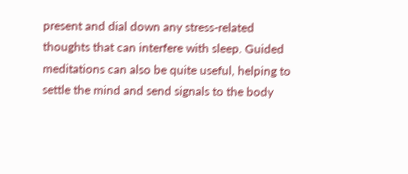present and dial down any stress-related thoughts that can interfere with sleep. Guided meditations can also be quite useful, helping to settle the mind and send signals to the body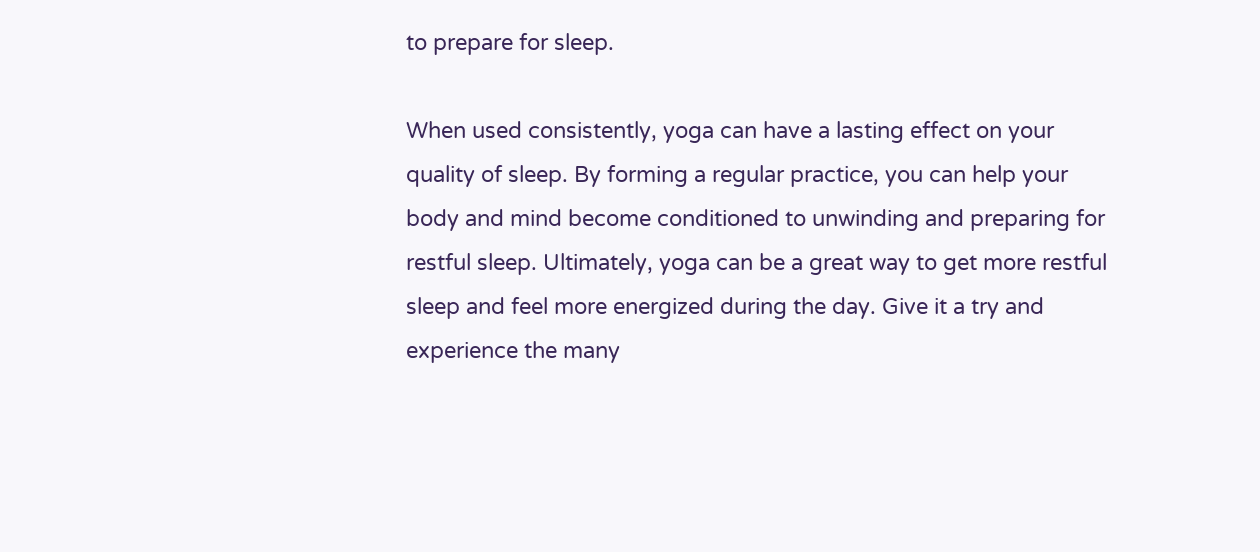to prepare for sleep.

When used consistently, yoga can have a lasting effect on your quality of sleep. By forming a regular practice, you can help your body and mind become conditioned to unwinding and preparing for restful sleep. Ultimately, yoga can be a great way to get more restful sleep and feel more energized during the day. Give it a try and experience the many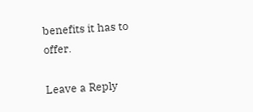benefits it has to offer.

Leave a Reply